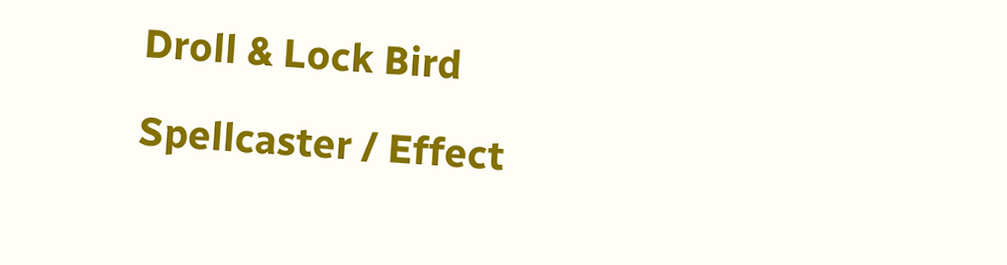Droll & Lock Bird

Spellcaster / Effect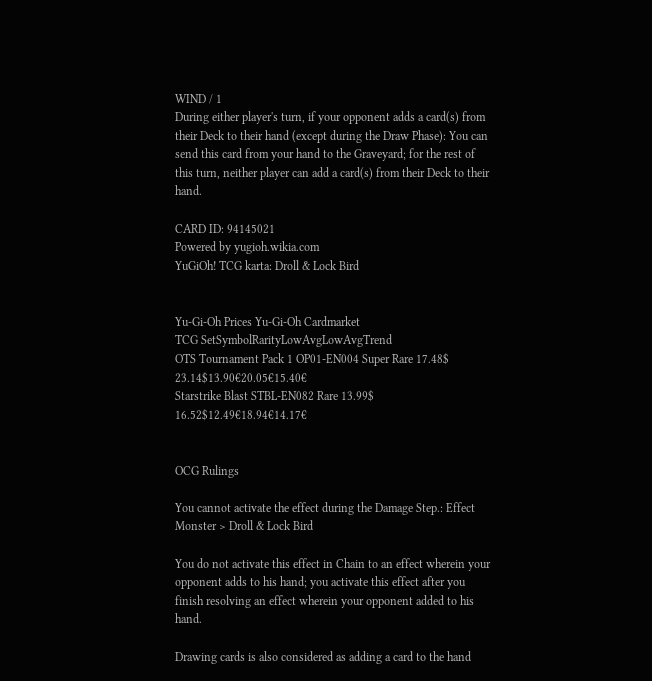WIND / 1
During either player's turn, if your opponent adds a card(s) from their Deck to their hand (except during the Draw Phase): You can send this card from your hand to the Graveyard; for the rest of this turn, neither player can add a card(s) from their Deck to their hand.

CARD ID: 94145021
Powered by yugioh.wikia.com
YuGiOh! TCG karta: Droll & Lock Bird


Yu-Gi-Oh Prices Yu-Gi-Oh Cardmarket
TCG SetSymbolRarityLowAvgLowAvgTrend
OTS Tournament Pack 1 OP01-EN004 Super Rare 17.48$ 23.14$13.90€20.05€15.40€
Starstrike Blast STBL-EN082 Rare 13.99$ 16.52$12.49€18.94€14.17€


OCG Rulings

You cannot activate the effect during the Damage Step.: Effect Monster > Droll & Lock Bird

You do not activate this effect in Chain to an effect wherein your opponent adds to his hand; you activate this effect after you finish resolving an effect wherein your opponent added to his hand.

Drawing cards is also considered as adding a card to the hand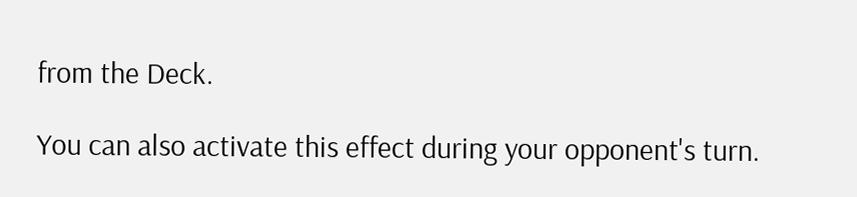from the Deck.

You can also activate this effect during your opponent's turn.